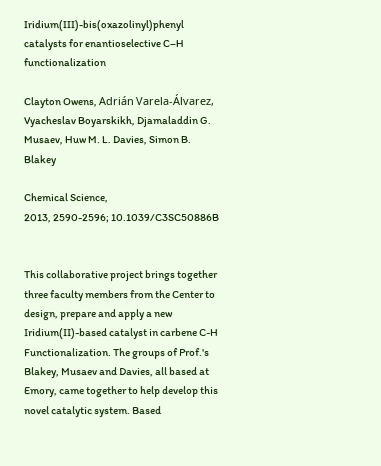Iridium(III)-bis(oxazolinyl)phenyl catalysts for enantioselective C–H functionalization

Clayton Owens, Adrián Varela-Álvarez, Vyacheslav Boyarskikh, Djamaladdin G. Musaev, Huw M. L. Davies, Simon B. Blakey

Chemical Science,
2013, 2590-2596; 10.1039/C3SC50886B


This collaborative project brings together three faculty members from the Center to design, prepare and apply a new Iridium(II)-based catalyst in carbene C-H Functionalization. The groups of Prof.'s Blakey, Musaev and Davies, all based at Emory, came together to help develop this novel catalytic system. Based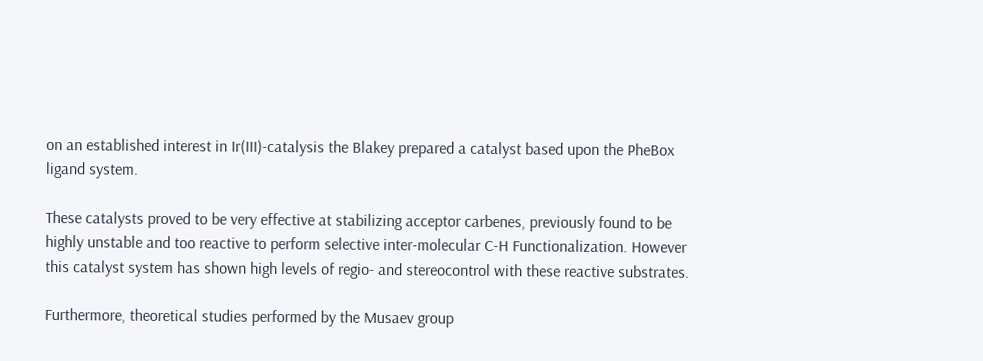on an established interest in Ir(III)-catalysis the Blakey prepared a catalyst based upon the PheBox ligand system.

These catalysts proved to be very effective at stabilizing acceptor carbenes, previously found to be highly unstable and too reactive to perform selective inter-molecular C-H Functionalization. However this catalyst system has shown high levels of regio- and stereocontrol with these reactive substrates.

Furthermore, theoretical studies performed by the Musaev group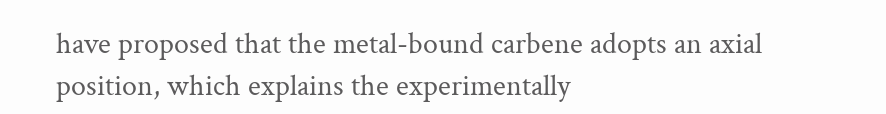have proposed that the metal-bound carbene adopts an axial position, which explains the experimentally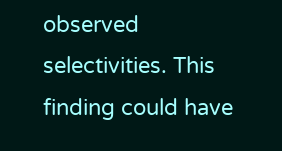observed selectivities. This finding could have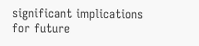significant implications for future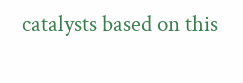catalysts based on this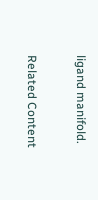ligand manifold.

Related Content